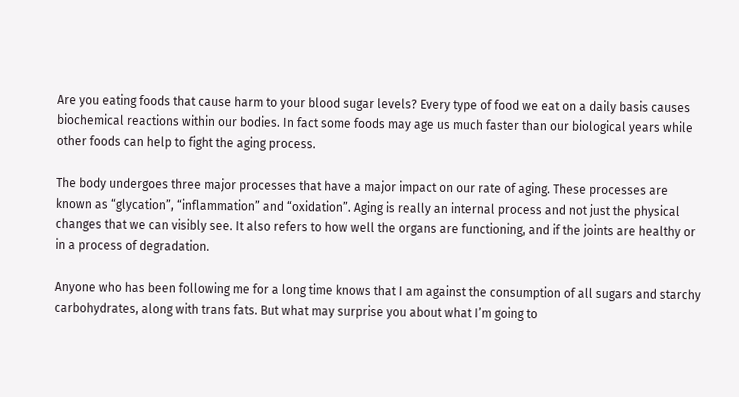Are you eating foods that cause harm to your blood sugar levels? Every type of food we eat on a daily basis causes biochemical reactions within our bodies. In fact some foods may age us much faster than our biological years while other foods can help to fight the aging process.

The body undergoes three major processes that have a major impact on our rate of aging. These processes are known as “glycation”, “inflammation” and “oxidation”. Aging is really an internal process and not just the physical changes that we can visibly see. It also refers to how well the organs are functioning, and if the joints are healthy or in a process of degradation.

Anyone who has been following me for a long time knows that I am against the consumption of all sugars and starchy carbohydrates, along with trans fats. But what may surprise you about what I’m going to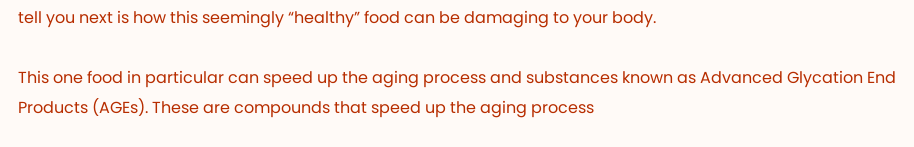tell you next is how this seemingly “healthy” food can be damaging to your body.

This one food in particular can speed up the aging process and substances known as Advanced Glycation End Products (AGEs). These are compounds that speed up the aging process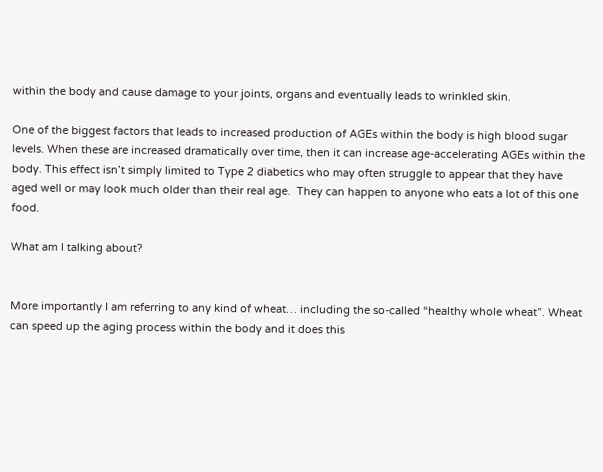within the body and cause damage to your joints, organs and eventually leads to wrinkled skin.

One of the biggest factors that leads to increased production of AGEs within the body is high blood sugar levels. When these are increased dramatically over time, then it can increase age-accelerating AGEs within the body. This effect isn’t simply limited to Type 2 diabetics who may often struggle to appear that they have aged well or may look much older than their real age.  They can happen to anyone who eats a lot of this one food.

What am I talking about?


More importantly I am referring to any kind of wheat… including the so-called “healthy whole wheat”. Wheat can speed up the aging process within the body and it does this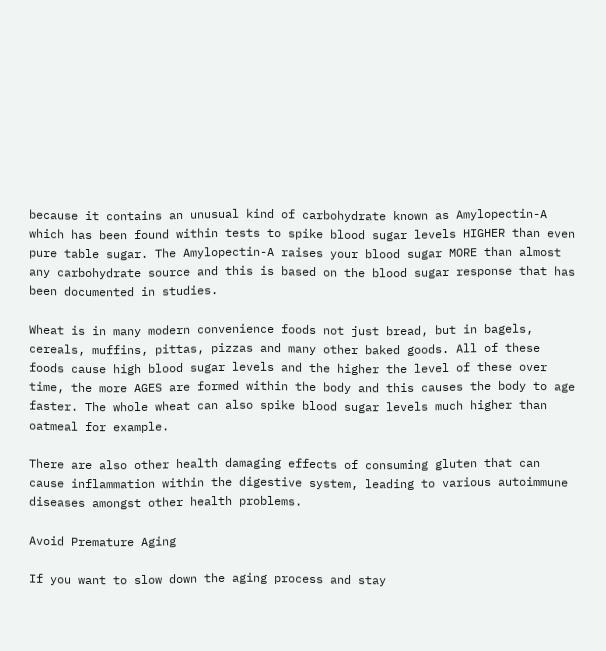because it contains an unusual kind of carbohydrate known as Amylopectin-A which has been found within tests to spike blood sugar levels HIGHER than even pure table sugar. The Amylopectin-A raises your blood sugar MORE than almost any carbohydrate source and this is based on the blood sugar response that has been documented in studies.

Wheat is in many modern convenience foods not just bread, but in bagels, cereals, muffins, pittas, pizzas and many other baked goods. All of these foods cause high blood sugar levels and the higher the level of these over time, the more AGES are formed within the body and this causes the body to age faster. The whole wheat can also spike blood sugar levels much higher than oatmeal for example.

There are also other health damaging effects of consuming gluten that can cause inflammation within the digestive system, leading to various autoimmune diseases amongst other health problems.

Avoid Premature Aging

If you want to slow down the aging process and stay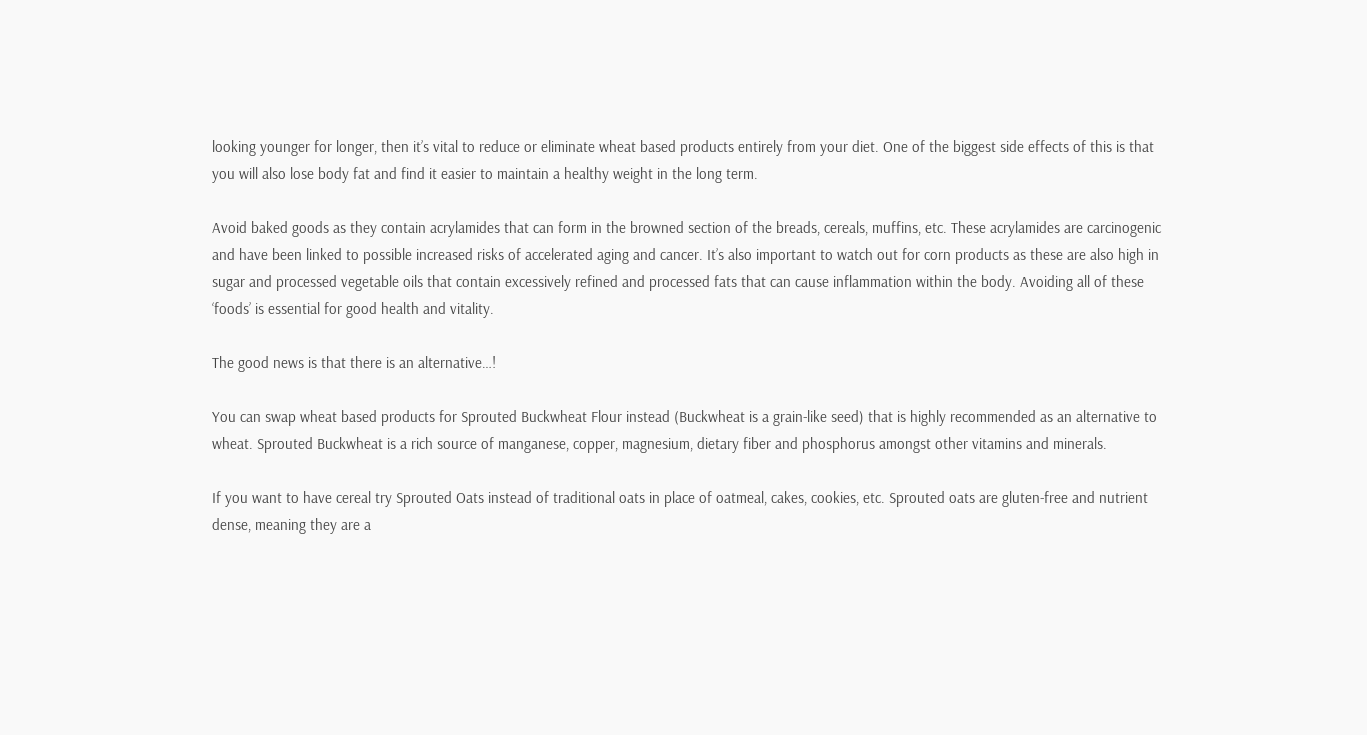looking younger for longer, then it’s vital to reduce or eliminate wheat based products entirely from your diet. One of the biggest side effects of this is that you will also lose body fat and find it easier to maintain a healthy weight in the long term.

Avoid baked goods as they contain acrylamides that can form in the browned section of the breads, cereals, muffins, etc. These acrylamides are carcinogenic and have been linked to possible increased risks of accelerated aging and cancer. It’s also important to watch out for corn products as these are also high in sugar and processed vegetable oils that contain excessively refined and processed fats that can cause inflammation within the body. Avoiding all of these ‘foods’ is essential for good health and vitality.

The good news is that there is an alternative…!

You can swap wheat based products for Sprouted Buckwheat Flour instead (Buckwheat is a grain-like seed) that is highly recommended as an alternative to wheat. Sprouted Buckwheat is a rich source of manganese, copper, magnesium, dietary fiber and phosphorus amongst other vitamins and minerals.

If you want to have cereal try Sprouted Oats instead of traditional oats in place of oatmeal, cakes, cookies, etc. Sprouted oats are gluten-free and nutrient dense, meaning they are a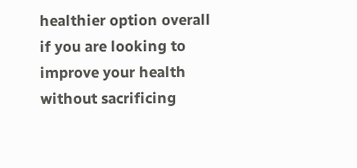healthier option overall if you are looking to improve your health without sacrificing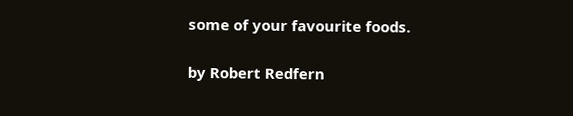some of your favourite foods.

by Robert Redfern